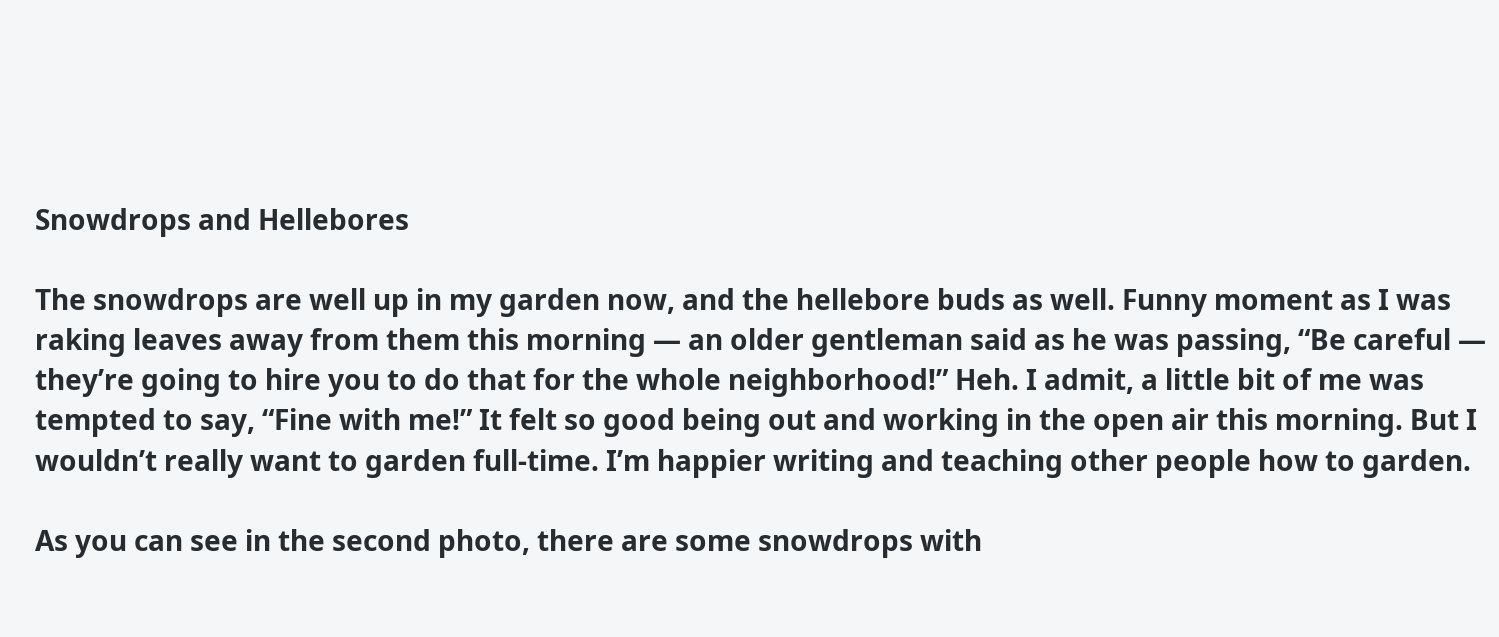Snowdrops and Hellebores

The snowdrops are well up in my garden now, and the hellebore buds as well. Funny moment as I was raking leaves away from them this morning — an older gentleman said as he was passing, “Be careful — they’re going to hire you to do that for the whole neighborhood!” Heh. I admit, a little bit of me was tempted to say, “Fine with me!” It felt so good being out and working in the open air this morning. But I wouldn’t really want to garden full-time. I’m happier writing and teaching other people how to garden.

As you can see in the second photo, there are some snowdrops with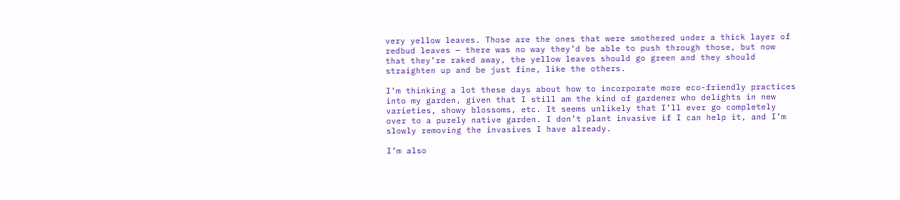very yellow leaves. Those are the ones that were smothered under a thick layer of redbud leaves — there was no way they’d be able to push through those, but now that they’re raked away, the yellow leaves should go green and they should straighten up and be just fine, like the others.

I’m thinking a lot these days about how to incorporate more eco-friendly practices into my garden, given that I still am the kind of gardener who delights in new varieties, showy blossoms, etc. It seems unlikely that I’ll ever go completely over to a purely native garden. I don’t plant invasive if I can help it, and I’m slowly removing the invasives I have already.

I’m also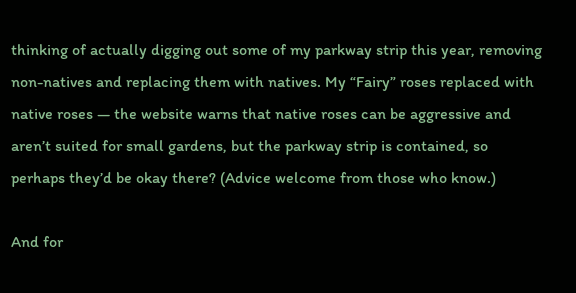thinking of actually digging out some of my parkway strip this year, removing non-natives and replacing them with natives. My “Fairy” roses replaced with native roses — the website warns that native roses can be aggressive and aren’t suited for small gardens, but the parkway strip is contained, so perhaps they’d be okay there? (Advice welcome from those who know.)

And for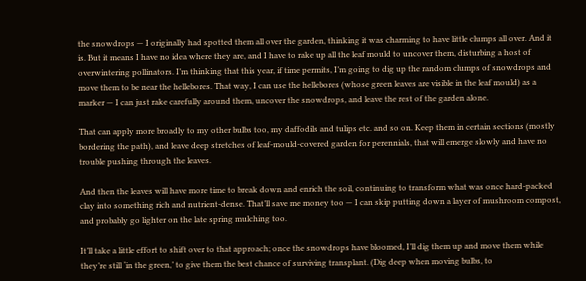the snowdrops — I originally had spotted them all over the garden, thinking it was charming to have little clumps all over. And it is. But it means I have no idea where they are, and I have to rake up all the leaf mould to uncover them, disturbing a host of overwintering pollinators. I’m thinking that this year, if time permits, I’m going to dig up the random clumps of snowdrops and move them to be near the hellebores. That way, I can use the hellebores (whose green leaves are visible in the leaf mould) as a marker — I can just rake carefully around them, uncover the snowdrops, and leave the rest of the garden alone.

That can apply more broadly to my other bulbs too, my daffodils and tulips etc. and so on. Keep them in certain sections (mostly bordering the path), and leave deep stretches of leaf-mould-covered garden for perennials, that will emerge slowly and have no trouble pushing through the leaves.

And then the leaves will have more time to break down and enrich the soil, continuing to transform what was once hard-packed clay into something rich and nutrient-dense. That’ll save me money too — I can skip putting down a layer of mushroom compost, and probably go lighter on the late spring mulching too.

It’ll take a little effort to shift over to that approach; once the snowdrops have bloomed, I’ll dig them up and move them while they’re still ‘in the green,’ to give them the best chance of surviving transplant. (Dig deep when moving bulbs, to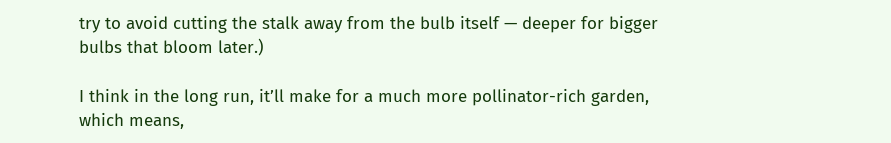try to avoid cutting the stalk away from the bulb itself — deeper for bigger bulbs that bloom later.)

I think in the long run, it’ll make for a much more pollinator-rich garden, which means,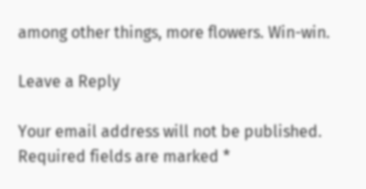among other things, more flowers. Win-win.

Leave a Reply

Your email address will not be published. Required fields are marked *